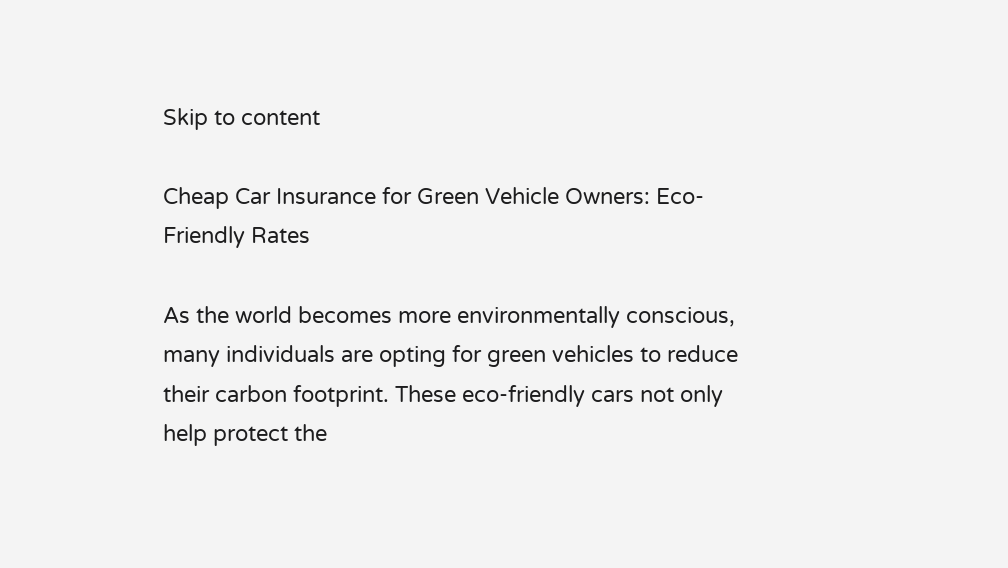Skip to content

Cheap Car Insurance for Green Vehicle Owners: Eco-Friendly Rates

As the world becomes more environmentally conscious, many individuals are opting for green vehicles to reduce their carbon footprint. These eco-friendly cars not only help protect the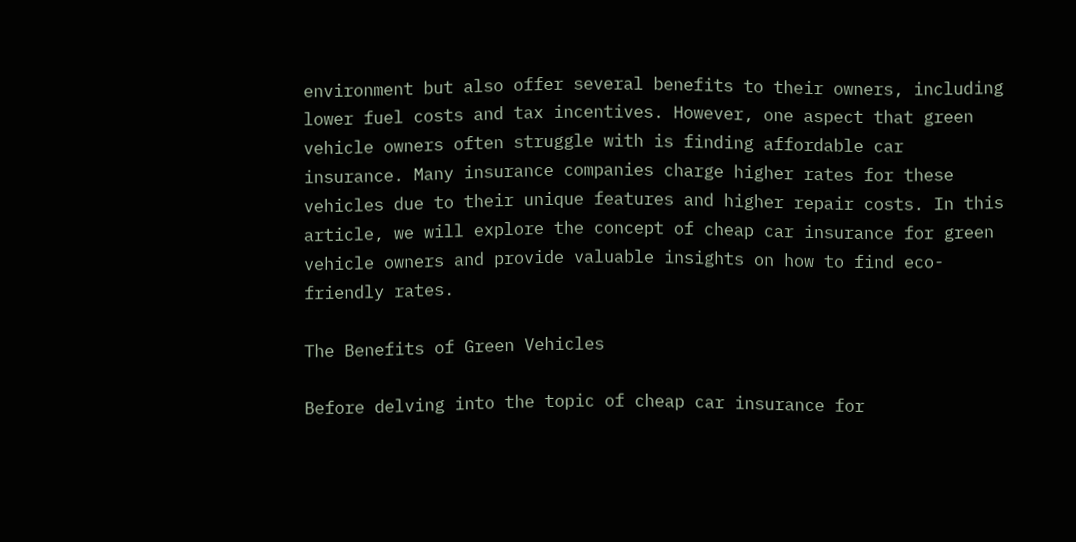environment but also offer several benefits to their owners, including lower fuel costs and tax incentives. However, one aspect that green vehicle owners often struggle with is finding affordable car insurance. Many insurance companies charge higher rates for these vehicles due to their unique features and higher repair costs. In this article, we will explore the concept of cheap car insurance for green vehicle owners and provide valuable insights on how to find eco-friendly rates.

The Benefits of Green Vehicles

Before delving into the topic of cheap car insurance for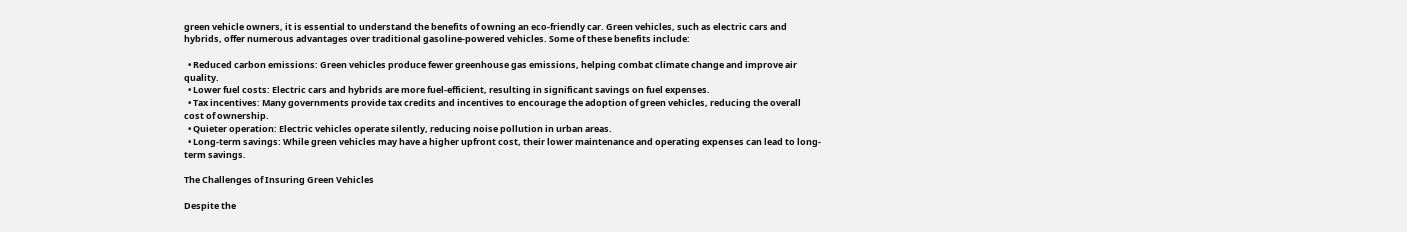green vehicle owners, it is essential to understand the benefits of owning an eco-friendly car. Green vehicles, such as electric cars and hybrids, offer numerous advantages over traditional gasoline-powered vehicles. Some of these benefits include:

  • Reduced carbon emissions: Green vehicles produce fewer greenhouse gas emissions, helping combat climate change and improve air quality.
  • Lower fuel costs: Electric cars and hybrids are more fuel-efficient, resulting in significant savings on fuel expenses.
  • Tax incentives: Many governments provide tax credits and incentives to encourage the adoption of green vehicles, reducing the overall cost of ownership.
  • Quieter operation: Electric vehicles operate silently, reducing noise pollution in urban areas.
  • Long-term savings: While green vehicles may have a higher upfront cost, their lower maintenance and operating expenses can lead to long-term savings.

The Challenges of Insuring Green Vehicles

Despite the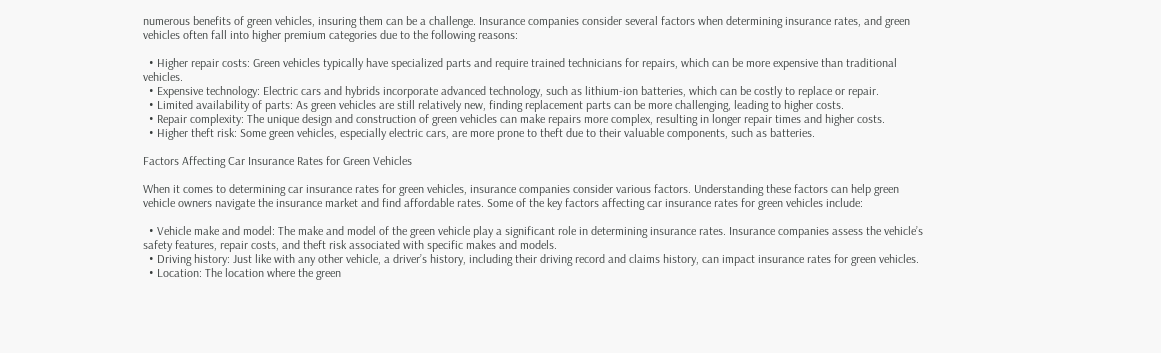numerous benefits of green vehicles, insuring them can be a challenge. Insurance companies consider several factors when determining insurance rates, and green vehicles often fall into higher premium categories due to the following reasons:

  • Higher repair costs: Green vehicles typically have specialized parts and require trained technicians for repairs, which can be more expensive than traditional vehicles.
  • Expensive technology: Electric cars and hybrids incorporate advanced technology, such as lithium-ion batteries, which can be costly to replace or repair.
  • Limited availability of parts: As green vehicles are still relatively new, finding replacement parts can be more challenging, leading to higher costs.
  • Repair complexity: The unique design and construction of green vehicles can make repairs more complex, resulting in longer repair times and higher costs.
  • Higher theft risk: Some green vehicles, especially electric cars, are more prone to theft due to their valuable components, such as batteries.

Factors Affecting Car Insurance Rates for Green Vehicles

When it comes to determining car insurance rates for green vehicles, insurance companies consider various factors. Understanding these factors can help green vehicle owners navigate the insurance market and find affordable rates. Some of the key factors affecting car insurance rates for green vehicles include:

  • Vehicle make and model: The make and model of the green vehicle play a significant role in determining insurance rates. Insurance companies assess the vehicle’s safety features, repair costs, and theft risk associated with specific makes and models.
  • Driving history: Just like with any other vehicle, a driver’s history, including their driving record and claims history, can impact insurance rates for green vehicles.
  • Location: The location where the green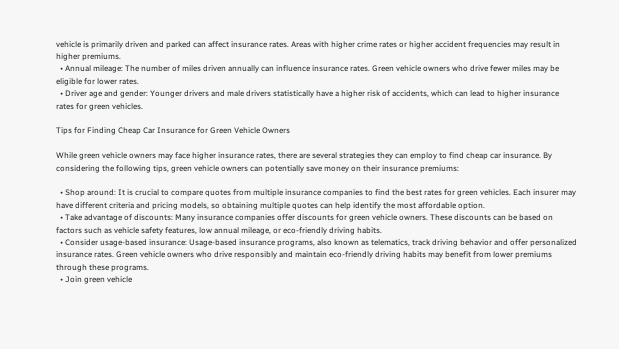vehicle is primarily driven and parked can affect insurance rates. Areas with higher crime rates or higher accident frequencies may result in higher premiums.
  • Annual mileage: The number of miles driven annually can influence insurance rates. Green vehicle owners who drive fewer miles may be eligible for lower rates.
  • Driver age and gender: Younger drivers and male drivers statistically have a higher risk of accidents, which can lead to higher insurance rates for green vehicles.

Tips for Finding Cheap Car Insurance for Green Vehicle Owners

While green vehicle owners may face higher insurance rates, there are several strategies they can employ to find cheap car insurance. By considering the following tips, green vehicle owners can potentially save money on their insurance premiums:

  • Shop around: It is crucial to compare quotes from multiple insurance companies to find the best rates for green vehicles. Each insurer may have different criteria and pricing models, so obtaining multiple quotes can help identify the most affordable option.
  • Take advantage of discounts: Many insurance companies offer discounts for green vehicle owners. These discounts can be based on factors such as vehicle safety features, low annual mileage, or eco-friendly driving habits.
  • Consider usage-based insurance: Usage-based insurance programs, also known as telematics, track driving behavior and offer personalized insurance rates. Green vehicle owners who drive responsibly and maintain eco-friendly driving habits may benefit from lower premiums through these programs.
  • Join green vehicle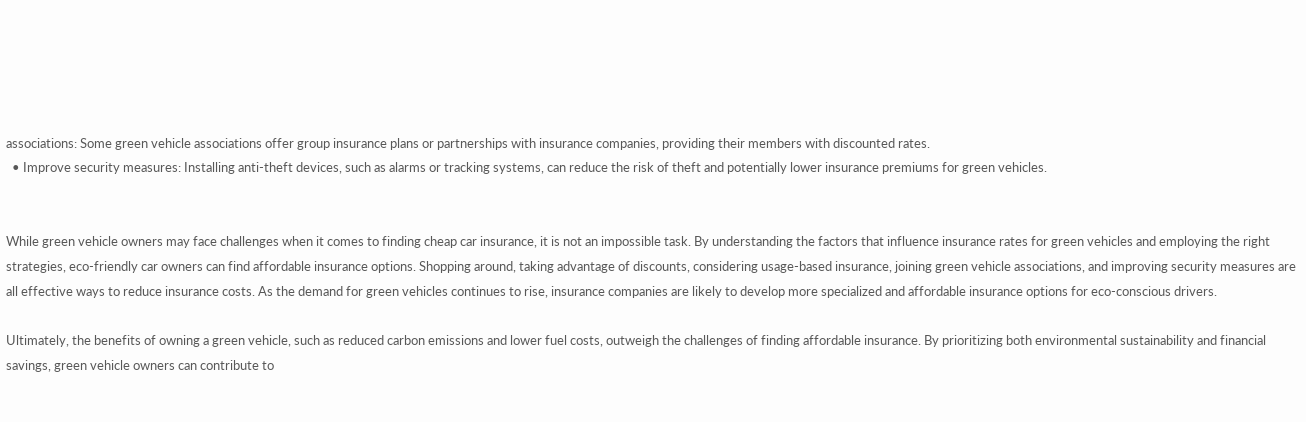associations: Some green vehicle associations offer group insurance plans or partnerships with insurance companies, providing their members with discounted rates.
  • Improve security measures: Installing anti-theft devices, such as alarms or tracking systems, can reduce the risk of theft and potentially lower insurance premiums for green vehicles.


While green vehicle owners may face challenges when it comes to finding cheap car insurance, it is not an impossible task. By understanding the factors that influence insurance rates for green vehicles and employing the right strategies, eco-friendly car owners can find affordable insurance options. Shopping around, taking advantage of discounts, considering usage-based insurance, joining green vehicle associations, and improving security measures are all effective ways to reduce insurance costs. As the demand for green vehicles continues to rise, insurance companies are likely to develop more specialized and affordable insurance options for eco-conscious drivers.

Ultimately, the benefits of owning a green vehicle, such as reduced carbon emissions and lower fuel costs, outweigh the challenges of finding affordable insurance. By prioritizing both environmental sustainability and financial savings, green vehicle owners can contribute to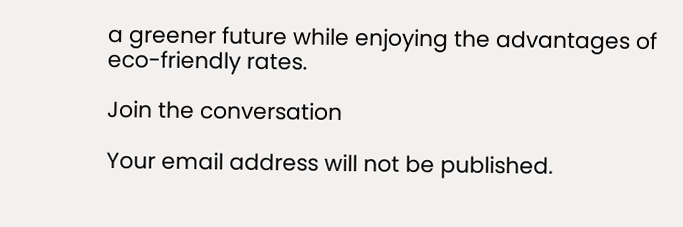a greener future while enjoying the advantages of eco-friendly rates.

Join the conversation

Your email address will not be published.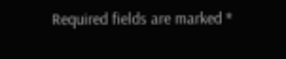Required fields are marked *